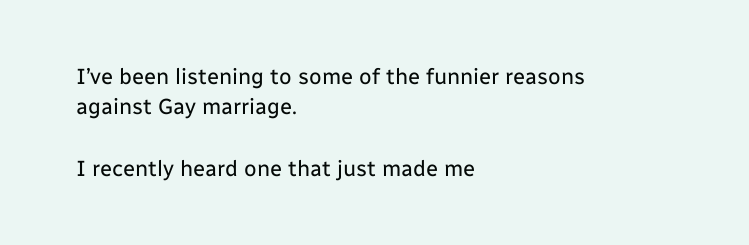I’ve been listening to some of the funnier reasons against Gay marriage.

I recently heard one that just made me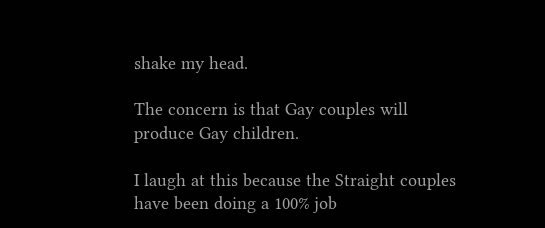shake my head.

The concern is that Gay couples will produce Gay children.

I laugh at this because the Straight couples have been doing a 100% job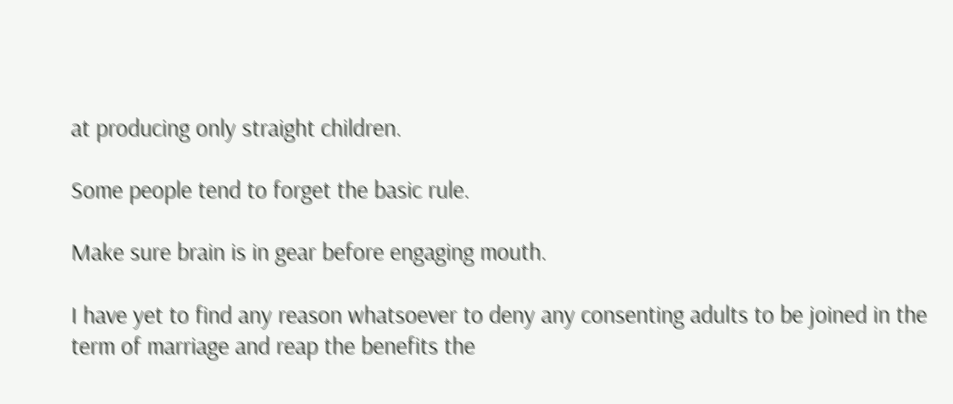at producing only straight children.

Some people tend to forget the basic rule.

Make sure brain is in gear before engaging mouth.

I have yet to find any reason whatsoever to deny any consenting adults to be joined in the term of marriage and reap the benefits the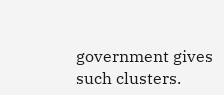government gives such clusters.